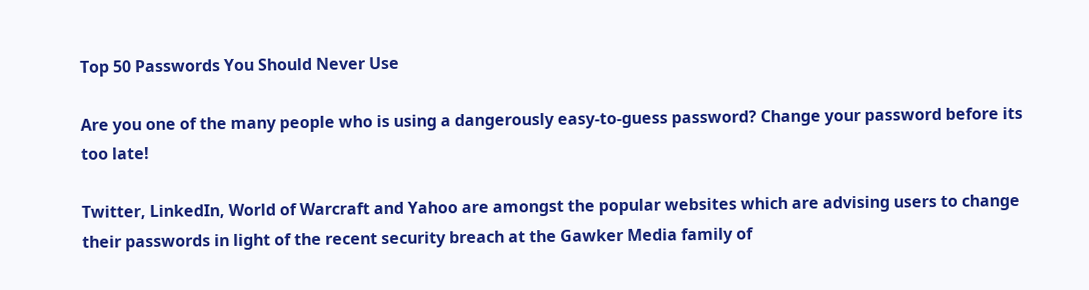Top 50 Passwords You Should Never Use

Are you one of the many people who is using a dangerously easy-to-guess password? Change your password before its too late!

Twitter, LinkedIn, World of Warcraft and Yahoo are amongst the popular websites which are advising users to change their passwords in light of the recent security breach at the Gawker Media family of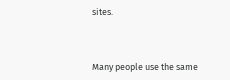sites.



Many people use the same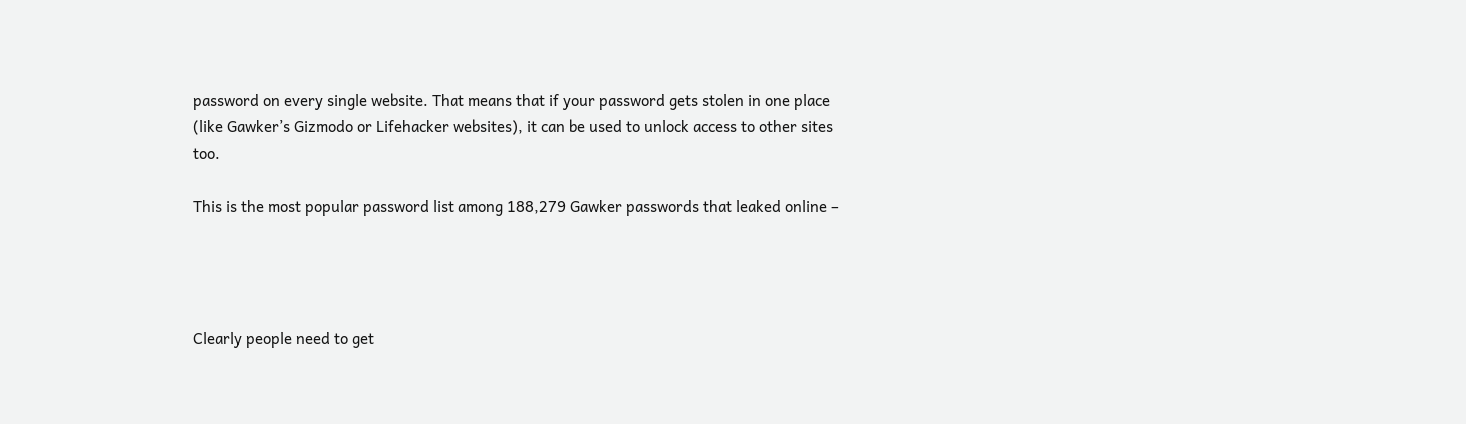password on every single website. That means that if your password gets stolen in one place (like Gawker’s Gizmodo or Lifehacker websites), it can be used to unlock access to other sites too.

This is the most popular password list among 188,279 Gawker passwords that leaked online –




Clearly people need to get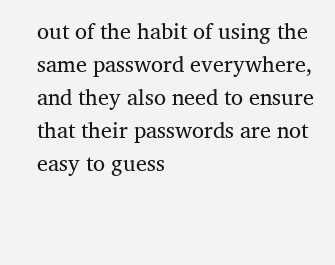out of the habit of using the same password everywhere, and they also need to ensure that their passwords are not easy to guess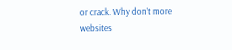or crack. Why don’t more websites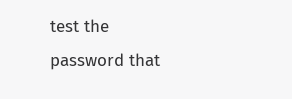test the password that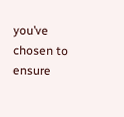you’ve chosen to ensure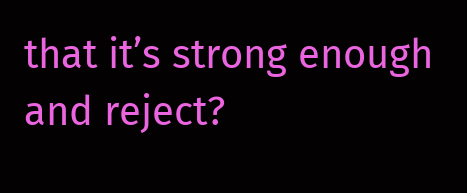that it’s strong enough and reject?